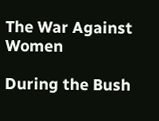The War Against Women

During the Bush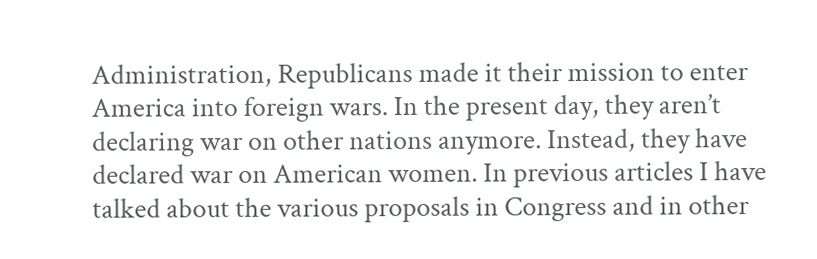Administration, Republicans made it their mission to enter America into foreign wars. In the present day, they aren’t declaring war on other nations anymore. Instead, they have declared war on American women. In previous articles I have talked about the various proposals in Congress and in other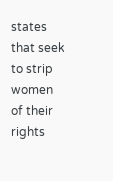states that seek to strip women of their rights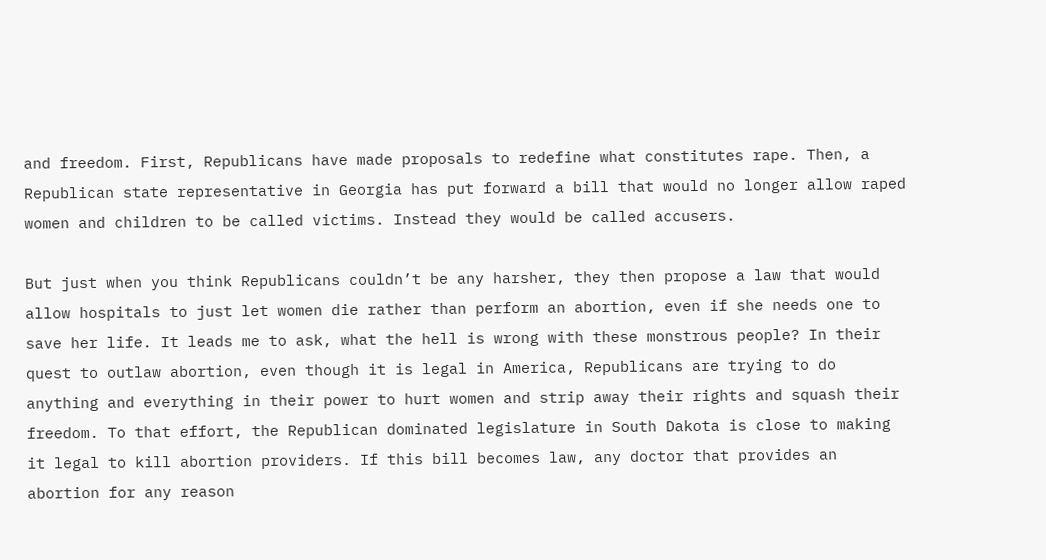and freedom. First, Republicans have made proposals to redefine what constitutes rape. Then, a Republican state representative in Georgia has put forward a bill that would no longer allow raped women and children to be called victims. Instead they would be called accusers.

But just when you think Republicans couldn’t be any harsher, they then propose a law that would allow hospitals to just let women die rather than perform an abortion, even if she needs one to save her life. It leads me to ask, what the hell is wrong with these monstrous people? In their quest to outlaw abortion, even though it is legal in America, Republicans are trying to do anything and everything in their power to hurt women and strip away their rights and squash their freedom. To that effort, the Republican dominated legislature in South Dakota is close to making it legal to kill abortion providers. If this bill becomes law, any doctor that provides an abortion for any reason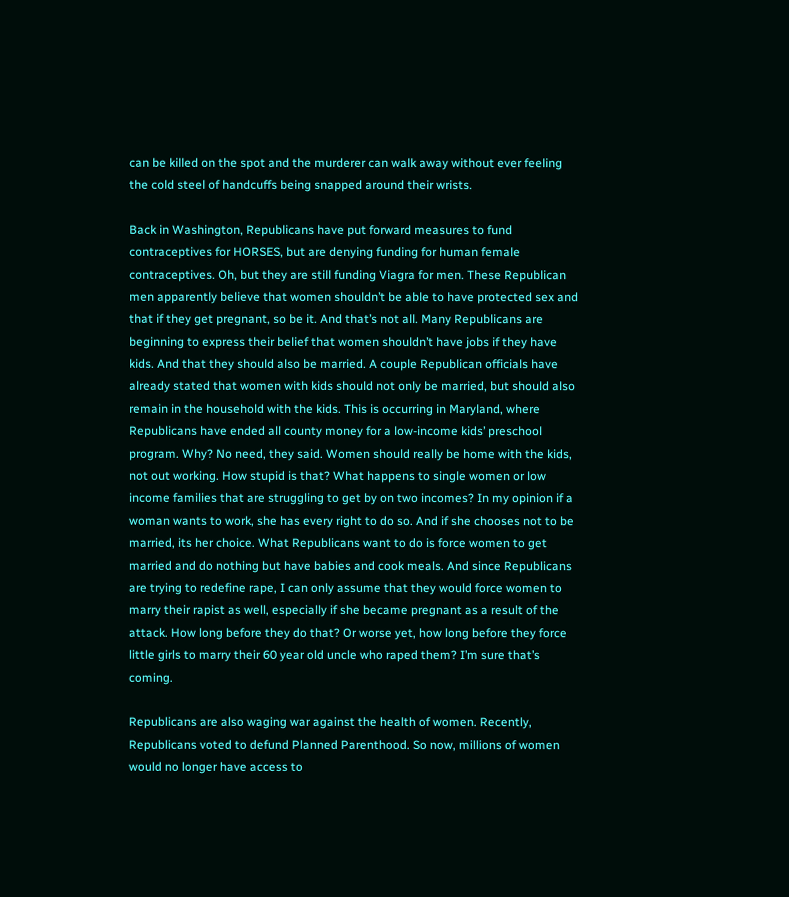can be killed on the spot and the murderer can walk away without ever feeling the cold steel of handcuffs being snapped around their wrists.

Back in Washington, Republicans have put forward measures to fund contraceptives for HORSES, but are denying funding for human female contraceptives. Oh, but they are still funding Viagra for men. These Republican men apparently believe that women shouldn’t be able to have protected sex and that if they get pregnant, so be it. And that’s not all. Many Republicans are beginning to express their belief that women shouldn’t have jobs if they have kids. And that they should also be married. A couple Republican officials have already stated that women with kids should not only be married, but should also remain in the household with the kids. This is occurring in Maryland, where Republicans have ended all county money for a low-income kids’ preschool program. Why? No need, they said. Women should really be home with the kids, not out working. How stupid is that? What happens to single women or low income families that are struggling to get by on two incomes? In my opinion if a woman wants to work, she has every right to do so. And if she chooses not to be married, its her choice. What Republicans want to do is force women to get married and do nothing but have babies and cook meals. And since Republicans are trying to redefine rape, I can only assume that they would force women to marry their rapist as well, especially if she became pregnant as a result of the attack. How long before they do that? Or worse yet, how long before they force little girls to marry their 60 year old uncle who raped them? I’m sure that’s coming.

Republicans are also waging war against the health of women. Recently, Republicans voted to defund Planned Parenthood. So now, millions of women would no longer have access to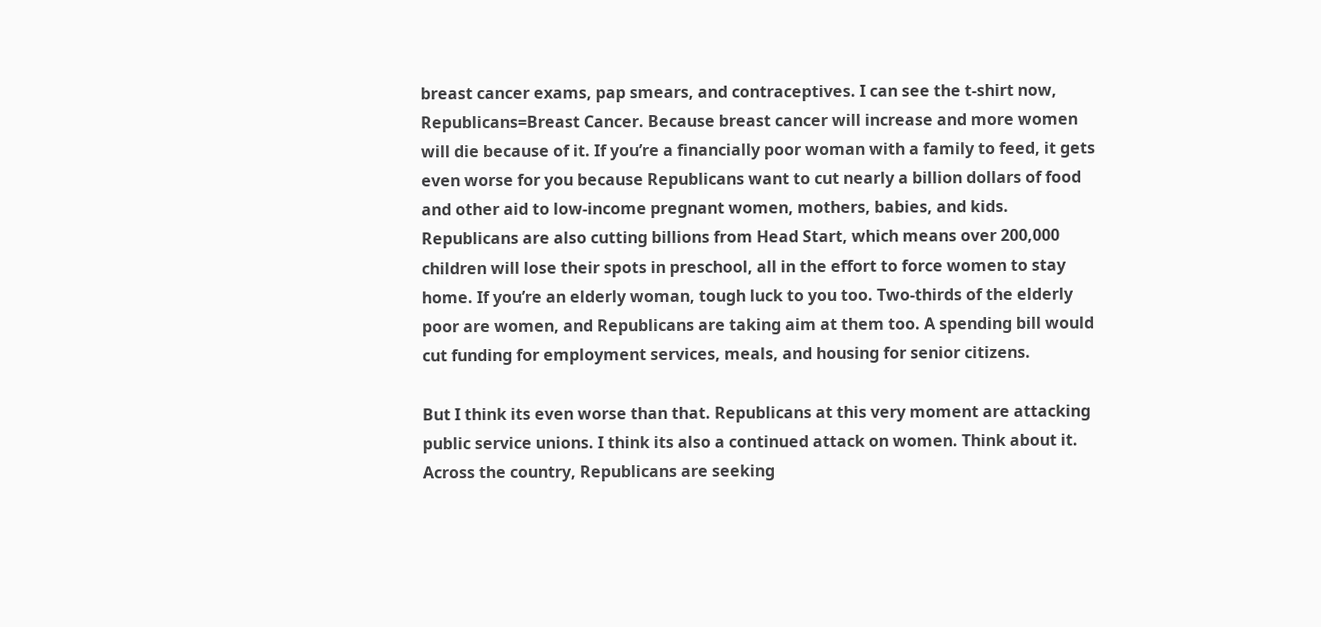breast cancer exams, pap smears, and contraceptives. I can see the t-shirt now, Republicans=Breast Cancer. Because breast cancer will increase and more women will die because of it. If you’re a financially poor woman with a family to feed, it gets even worse for you because Republicans want to cut nearly a billion dollars of food and other aid to low-income pregnant women, mothers, babies, and kids. Republicans are also cutting billions from Head Start, which means over 200,000 children will lose their spots in preschool, all in the effort to force women to stay home. If you’re an elderly woman, tough luck to you too. Two-thirds of the elderly poor are women, and Republicans are taking aim at them too. A spending bill would cut funding for employment services, meals, and housing for senior citizens.

But I think its even worse than that. Republicans at this very moment are attacking public service unions. I think its also a continued attack on women. Think about it. Across the country, Republicans are seeking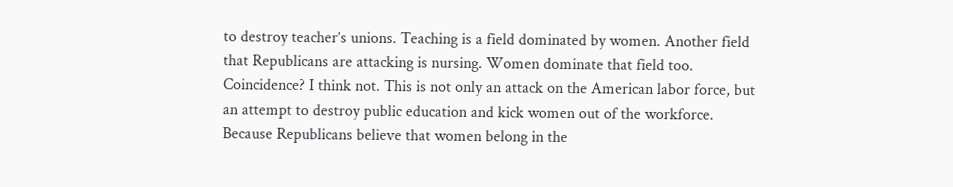to destroy teacher’s unions. Teaching is a field dominated by women. Another field that Republicans are attacking is nursing. Women dominate that field too. Coincidence? I think not. This is not only an attack on the American labor force, but an attempt to destroy public education and kick women out of the workforce. Because Republicans believe that women belong in the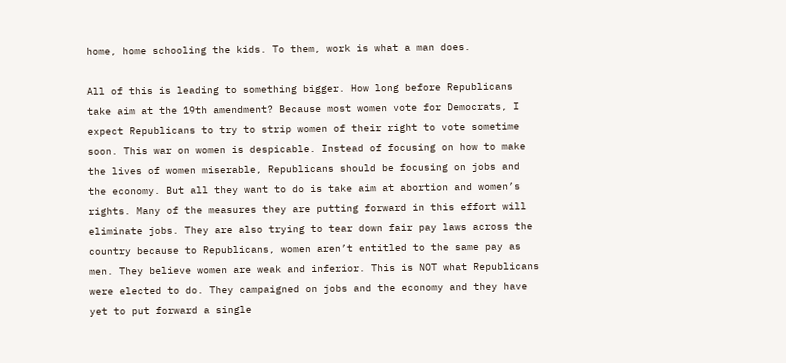home, home schooling the kids. To them, work is what a man does.

All of this is leading to something bigger. How long before Republicans take aim at the 19th amendment? Because most women vote for Democrats, I expect Republicans to try to strip women of their right to vote sometime soon. This war on women is despicable. Instead of focusing on how to make the lives of women miserable, Republicans should be focusing on jobs and the economy. But all they want to do is take aim at abortion and women’s rights. Many of the measures they are putting forward in this effort will eliminate jobs. They are also trying to tear down fair pay laws across the country because to Republicans, women aren’t entitled to the same pay as men. They believe women are weak and inferior. This is NOT what Republicans were elected to do. They campaigned on jobs and the economy and they have yet to put forward a single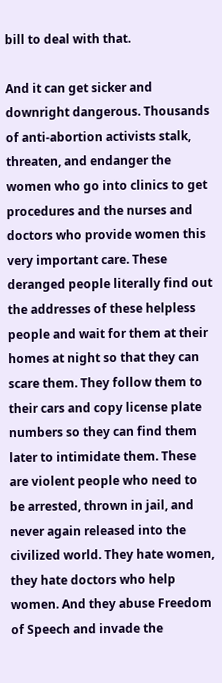bill to deal with that.

And it can get sicker and downright dangerous. Thousands of anti-abortion activists stalk, threaten, and endanger the women who go into clinics to get procedures and the nurses and doctors who provide women this very important care. These deranged people literally find out the addresses of these helpless people and wait for them at their homes at night so that they can scare them. They follow them to their cars and copy license plate numbers so they can find them later to intimidate them. These are violent people who need to be arrested, thrown in jail, and never again released into the civilized world. They hate women, they hate doctors who help women. And they abuse Freedom of Speech and invade the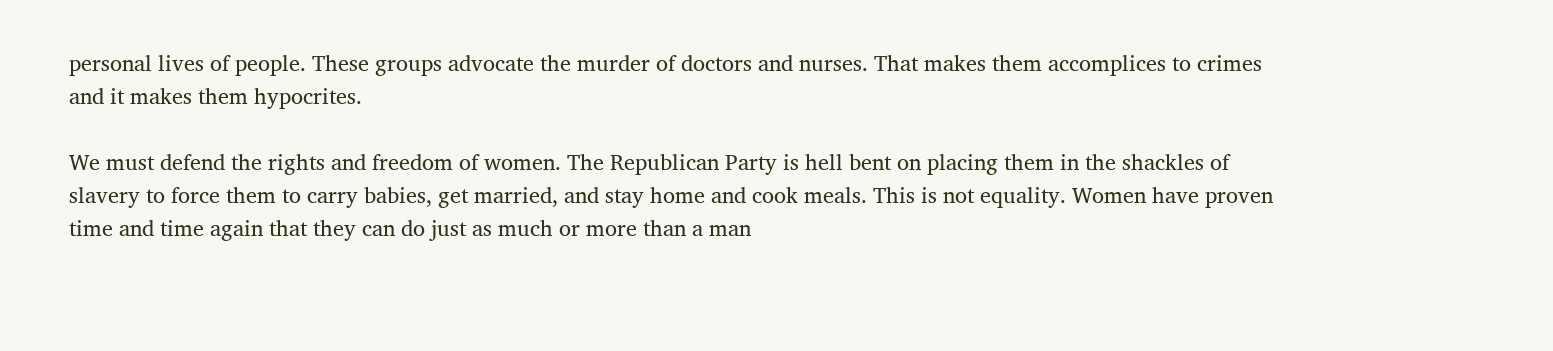personal lives of people. These groups advocate the murder of doctors and nurses. That makes them accomplices to crimes and it makes them hypocrites.

We must defend the rights and freedom of women. The Republican Party is hell bent on placing them in the shackles of slavery to force them to carry babies, get married, and stay home and cook meals. This is not equality. Women have proven time and time again that they can do just as much or more than a man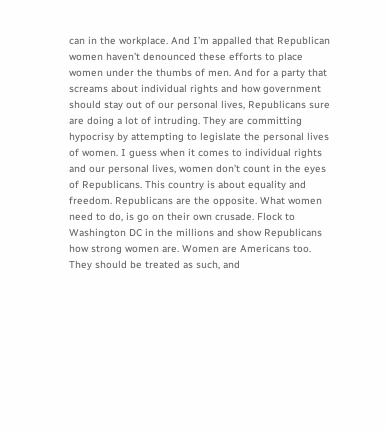can in the workplace. And I’m appalled that Republican women haven’t denounced these efforts to place women under the thumbs of men. And for a party that screams about individual rights and how government should stay out of our personal lives, Republicans sure are doing a lot of intruding. They are committing hypocrisy by attempting to legislate the personal lives of women. I guess when it comes to individual rights and our personal lives, women don’t count in the eyes of Republicans. This country is about equality and freedom. Republicans are the opposite. What women need to do, is go on their own crusade. Flock to Washington DC in the millions and show Republicans how strong women are. Women are Americans too. They should be treated as such, and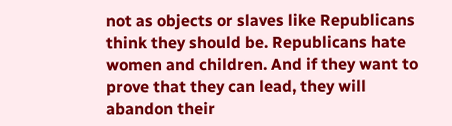not as objects or slaves like Republicans think they should be. Republicans hate women and children. And if they want to prove that they can lead, they will abandon their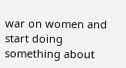war on women and start doing something about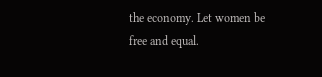the economy. Let women be free and equal.